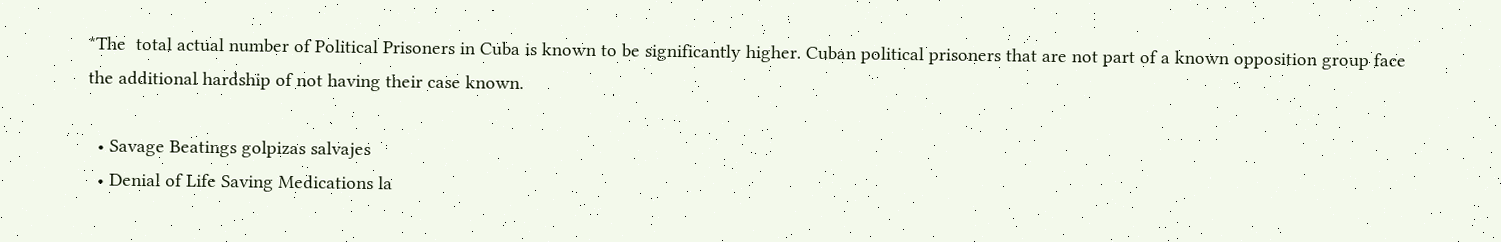*The  total actual number of Political Prisoners in Cuba is known to be significantly higher. Cuban political prisoners that are not part of a known opposition group face the additional hardship of not having their case known.

  • Savage Beatings golpizas salvajes
  • Denial of Life Saving Medications la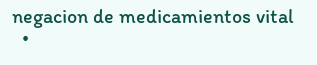negacion de medicamientos vital
  •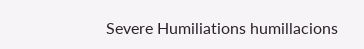Severe Humiliations humillacions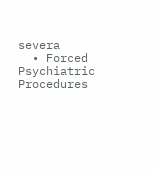severa
  • Forced Psychiatric Procedures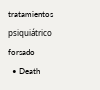tratamientos psiquiátrico forsado
  • Death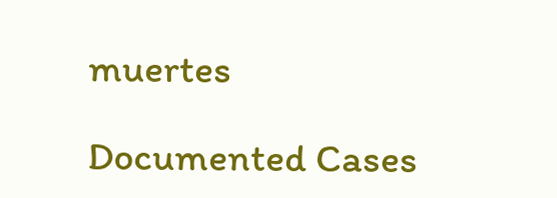muertes

Documented Cases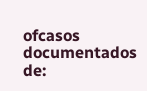ofcasos documentados de: